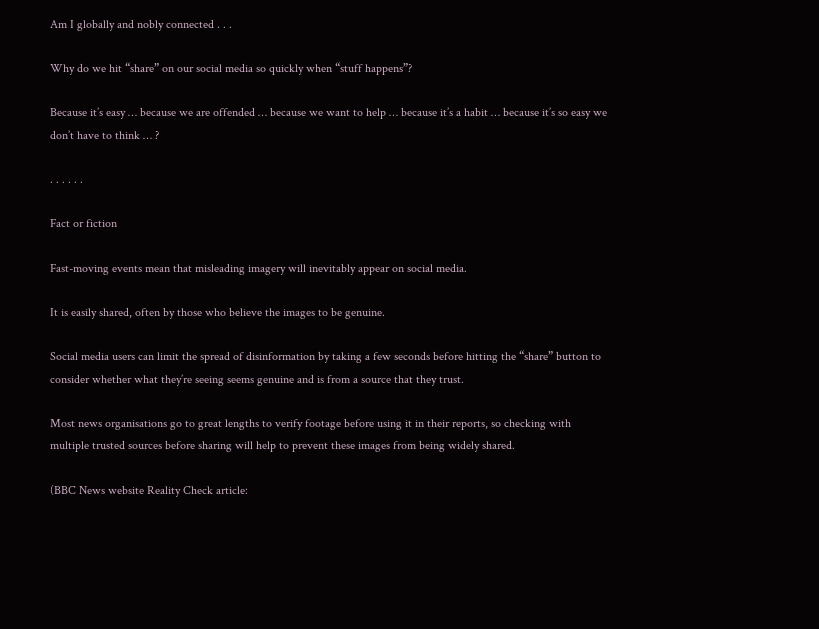Am I globally and nobly connected . . .

Why do we hit “share” on our social media so quickly when “stuff happens”?

Because it’s easy … because we are offended … because we want to help … because it’s a habit … because it’s so easy we don’t have to think … ?

. . . . . .

Fact or fiction

Fast-moving events mean that misleading imagery will inevitably appear on social media.

It is easily shared, often by those who believe the images to be genuine.

Social media users can limit the spread of disinformation by taking a few seconds before hitting the “share” button to consider whether what they’re seeing seems genuine and is from a source that they trust.

Most news organisations go to great lengths to verify footage before using it in their reports, so checking with multiple trusted sources before sharing will help to prevent these images from being widely shared.

(BBC News website Reality Check article: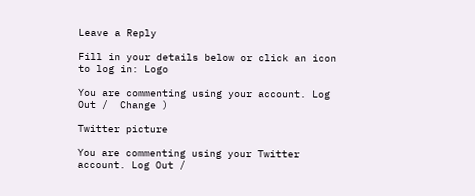Leave a Reply

Fill in your details below or click an icon to log in: Logo

You are commenting using your account. Log Out /  Change )

Twitter picture

You are commenting using your Twitter account. Log Out /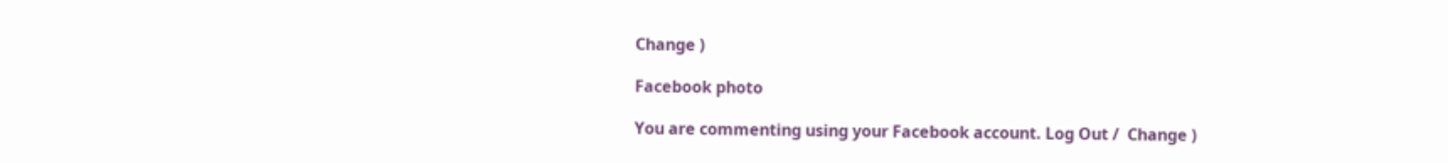Change )

Facebook photo

You are commenting using your Facebook account. Log Out /  Change )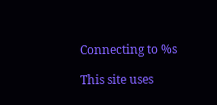Connecting to %s

This site uses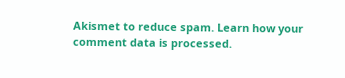Akismet to reduce spam. Learn how your comment data is processed.